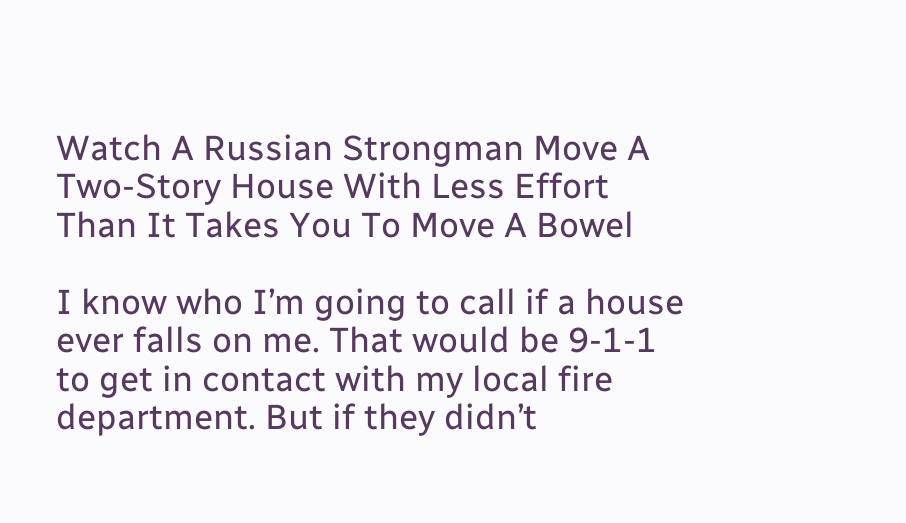Watch A Russian Strongman Move A Two-Story House With Less Effort Than It Takes You To Move A Bowel

I know who I’m going to call if a house ever falls on me. That would be 9-1-1 to get in contact with my local fire department. But if they didn’t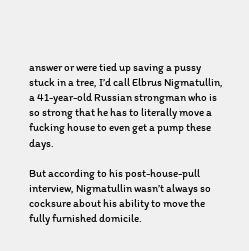answer or were tied up saving a pussy stuck in a tree, I’d call Elbrus Nigmatullin, a 41-year-old Russian strongman who is so strong that he has to literally move a fucking house to even get a pump these days.

But according to his post-house-pull interview, Nigmatullin wasn’t always so cocksure about his ability to move the fully furnished domicile.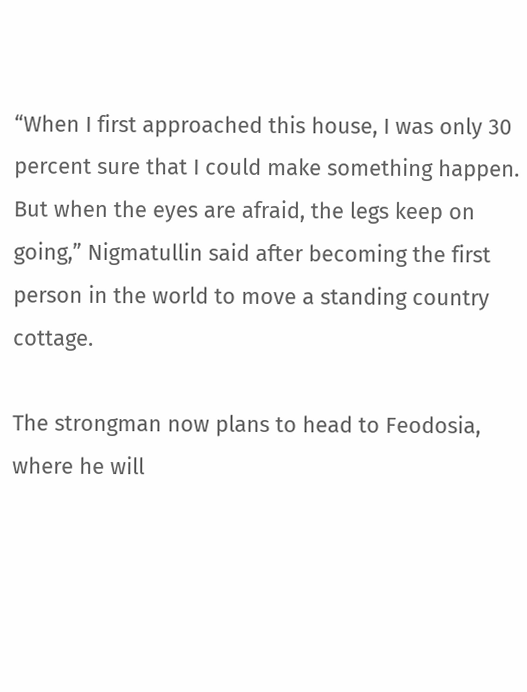“When I first approached this house, I was only 30 percent sure that I could make something happen. But when the eyes are afraid, the legs keep on going,” Nigmatullin said after becoming the first person in the world to move a standing country cottage.

The strongman now plans to head to Feodosia, where he will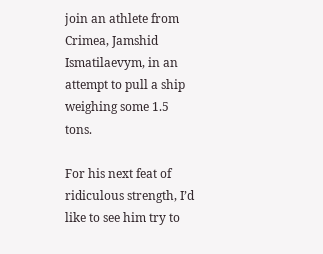join an athlete from Crimea, Jamshid Ismatilaevym, in an attempt to pull a ship weighing some 1.5 tons.

For his next feat of ridiculous strength, I’d like to see him try to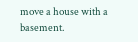move a house with a basement.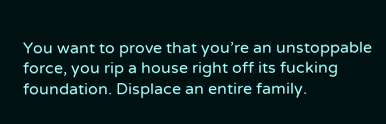You want to prove that you’re an unstoppable force, you rip a house right off its fucking foundation. Displace an entire family.